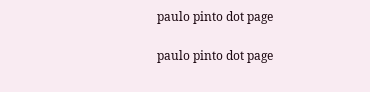paulo pinto dot page

paulo pinto dot page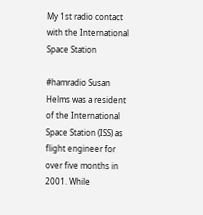My 1st radio contact with the International Space Station

#hamradio Susan Helms was a resident of the International Space Station (ISS) as flight engineer for over five months in 2001. While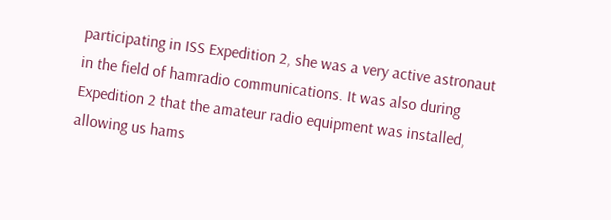participating in ISS Expedition 2, she was a very active astronaut in the field of hamradio communications. It was also during Expedition 2 that the amateur radio equipment was installed, allowing us hams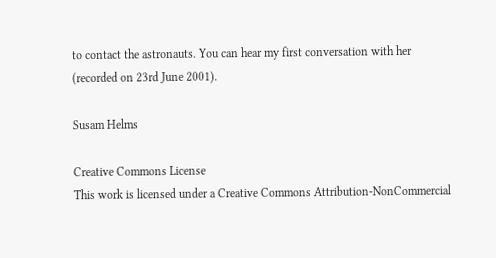to contact the astronauts. You can hear my first conversation with her (recorded on 23rd June 2001).

Susam Helms

Creative Commons License
This work is licensed under a Creative Commons Attribution-NonCommercial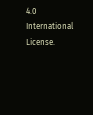4.0 International License.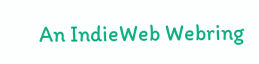An IndieWeb Webring